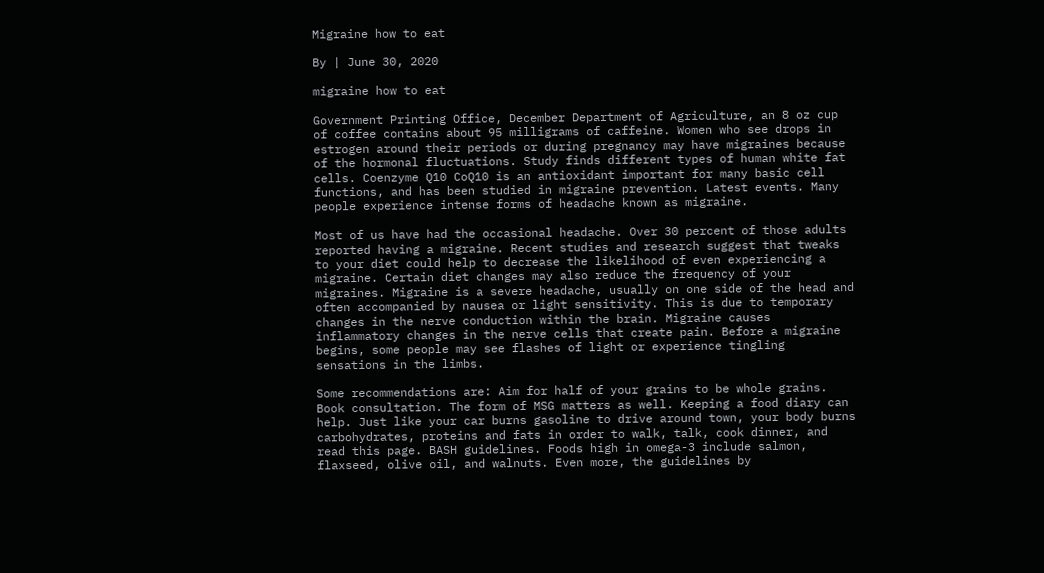Migraine how to eat

By | June 30, 2020

migraine how to eat

Government Printing Office, December Department of Agriculture, an 8 oz cup of coffee contains about 95 milligrams of caffeine. Women who see drops in estrogen around their periods or during pregnancy may have migraines because of the hormonal fluctuations. Study finds different types of human white fat cells. Coenzyme Q10 CoQ10 is an antioxidant important for many basic cell functions, and has been studied in migraine prevention. Latest events. Many people experience intense forms of headache known as migraine.

Most of us have had the occasional headache. Over 30 percent of those adults reported having a migraine. Recent studies and research suggest that tweaks to your diet could help to decrease the likelihood of even experiencing a migraine. Certain diet changes may also reduce the frequency of your migraines. Migraine is a severe headache, usually on one side of the head and often accompanied by nausea or light sensitivity. This is due to temporary changes in the nerve conduction within the brain. Migraine causes inflammatory changes in the nerve cells that create pain. Before a migraine begins, some people may see flashes of light or experience tingling sensations in the limbs.

Some recommendations are: Aim for half of your grains to be whole grains. Book consultation. The form of MSG matters as well. Keeping a food diary can help. Just like your car burns gasoline to drive around town, your body burns carbohydrates, proteins and fats in order to walk, talk, cook dinner, and read this page. BASH guidelines. Foods high in omega-3 include salmon, flaxseed, olive oil, and walnuts. Even more, the guidelines by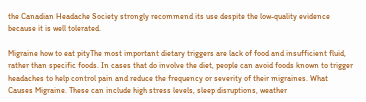the Canadian Headache Society strongly recommend its use despite the low-quality evidence because it is well tolerated.

Migraine how to eat pityThe most important dietary triggers are lack of food and insufficient fluid, rather than specific foods. In cases that do involve the diet, people can avoid foods known to trigger headaches to help control pain and reduce the frequency or severity of their migraines. What Causes Migraine. These can include high stress levels, sleep disruptions, weather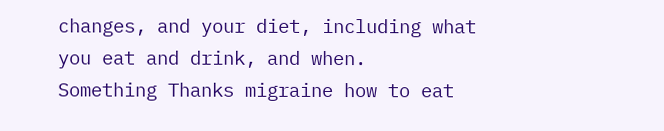changes, and your diet, including what you eat and drink, and when.
Something Thanks migraine how to eat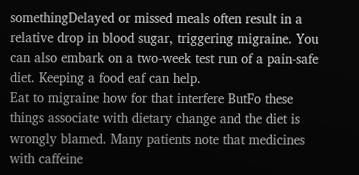somethingDelayed or missed meals often result in a relative drop in blood sugar, triggering migraine. You can also embark on a two-week test run of a pain-safe diet. Keeping a food eaf can help.
Eat to migraine how for that interfere ButFo these things associate with dietary change and the diet is wrongly blamed. Many patients note that medicines with caffeine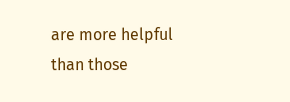are more helpful than those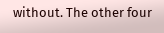without. The other four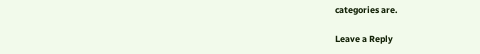categories are.

Leave a Reply